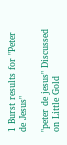1 Burst results for "Peter de Jesus"

"peter de jesus" Discussed on Little Gold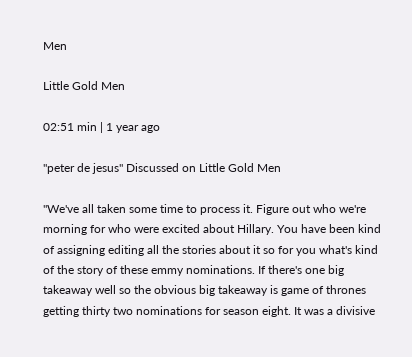Men

Little Gold Men

02:51 min | 1 year ago

"peter de jesus" Discussed on Little Gold Men

"We've all taken some time to process it. Figure out who we're morning for who were excited about Hillary. You have been kind of assigning editing all the stories about it so for you what's kind of the story of these emmy nominations. If there's one big takeaway well so the obvious big takeaway is game of thrones getting thirty two nominations for season eight. It was a divisive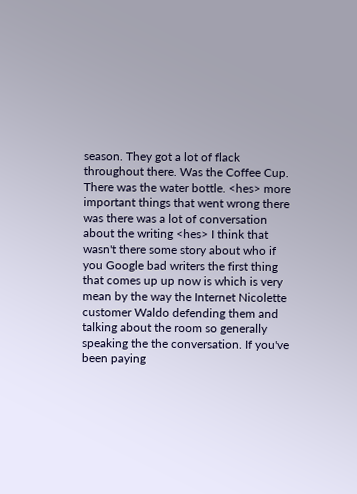season. They got a lot of flack throughout there. Was the Coffee Cup. There was the water bottle. <hes> more important things that went wrong there was there was a lot of conversation about the writing <hes> I think that wasn't there some story about who if you Google bad writers the first thing that comes up up now is which is very mean by the way the Internet Nicolette customer Waldo defending them and talking about the room so generally speaking the the conversation. If you've been paying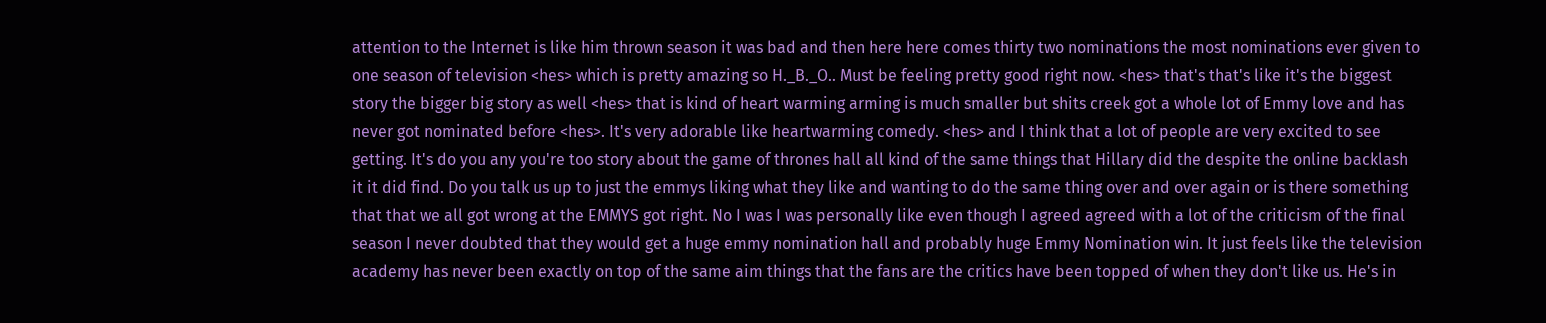attention to the Internet is like him thrown season it was bad and then here here comes thirty two nominations the most nominations ever given to one season of television <hes> which is pretty amazing so H._B._O.. Must be feeling pretty good right now. <hes> that's that's like it's the biggest story the bigger big story as well <hes> that is kind of heart warming arming is much smaller but shits creek got a whole lot of Emmy love and has never got nominated before <hes>. It's very adorable like heartwarming comedy. <hes> and I think that a lot of people are very excited to see getting. It's do you any you're too story about the game of thrones hall all kind of the same things that Hillary did the despite the online backlash it it did find. Do you talk us up to just the emmys liking what they like and wanting to do the same thing over and over again or is there something that that we all got wrong at the EMMYS got right. No I was I was personally like even though I agreed agreed with a lot of the criticism of the final season I never doubted that they would get a huge emmy nomination hall and probably huge Emmy Nomination win. It just feels like the television academy has never been exactly on top of the same aim things that the fans are the critics have been topped of when they don't like us. He's in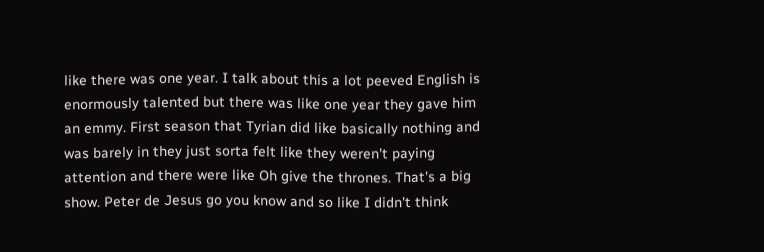like there was one year. I talk about this a lot peeved English is enormously talented but there was like one year they gave him an emmy. First season that Tyrian did like basically nothing and was barely in they just sorta felt like they weren't paying attention and there were like Oh give the thrones. That's a big show. Peter de Jesus go you know and so like I didn't think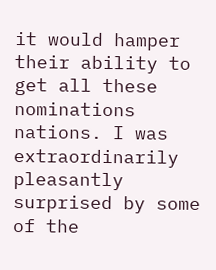it would hamper their ability to get all these nominations nations. I was extraordinarily pleasantly surprised by some of the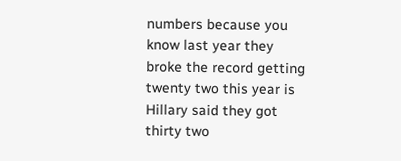numbers because you know last year they broke the record getting twenty two this year is Hillary said they got thirty two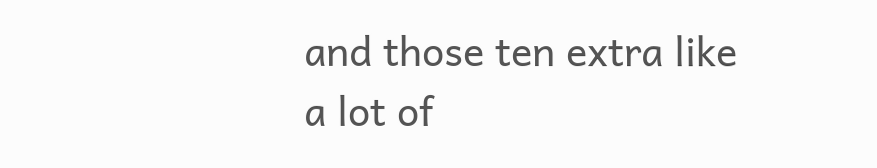and those ten extra like a lot of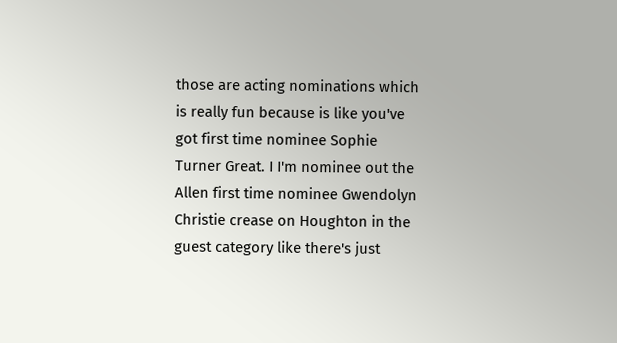those are acting nominations which is really fun because is like you've got first time nominee Sophie Turner Great. I I'm nominee out the Allen first time nominee Gwendolyn Christie crease on Houghton in the guest category like there's just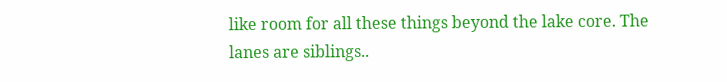like room for all these things beyond the lake core. The lanes are siblings..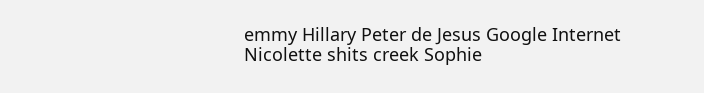emmy Hillary Peter de Jesus Google Internet Nicolette shits creek Sophie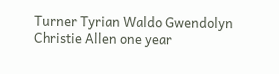Turner Tyrian Waldo Gwendolyn Christie Allen one year